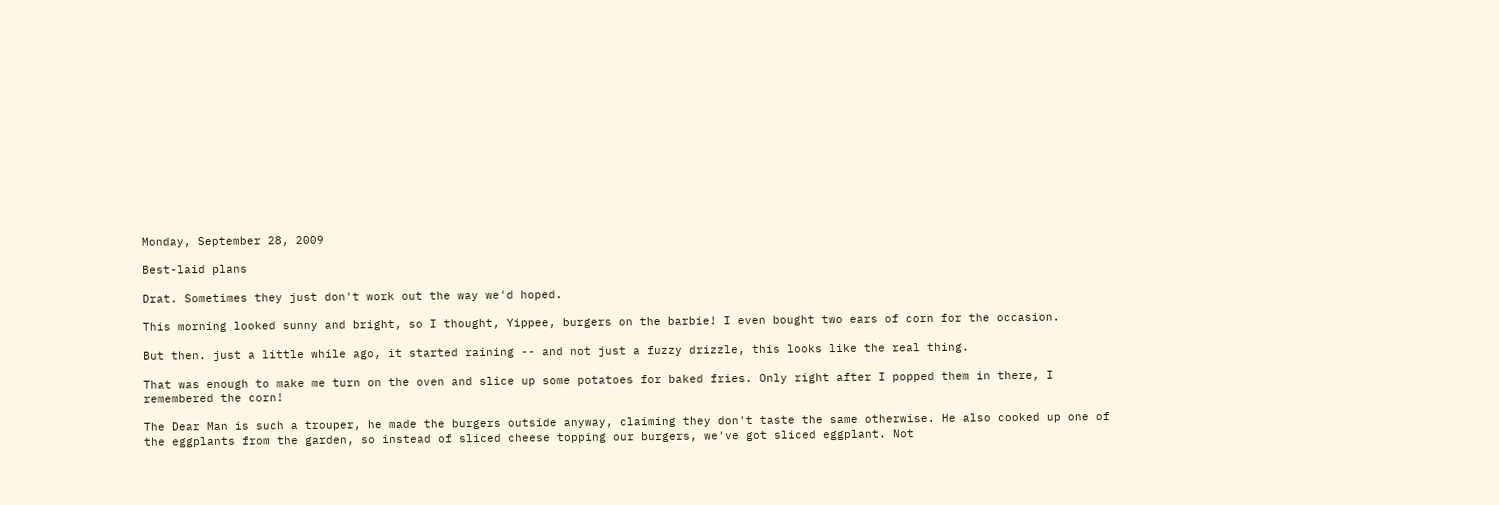Monday, September 28, 2009

Best-laid plans

Drat. Sometimes they just don't work out the way we'd hoped.

This morning looked sunny and bright, so I thought, Yippee, burgers on the barbie! I even bought two ears of corn for the occasion.

But then. just a little while ago, it started raining -- and not just a fuzzy drizzle, this looks like the real thing.

That was enough to make me turn on the oven and slice up some potatoes for baked fries. Only right after I popped them in there, I remembered the corn!

The Dear Man is such a trouper, he made the burgers outside anyway, claiming they don't taste the same otherwise. He also cooked up one of the eggplants from the garden, so instead of sliced cheese topping our burgers, we've got sliced eggplant. Not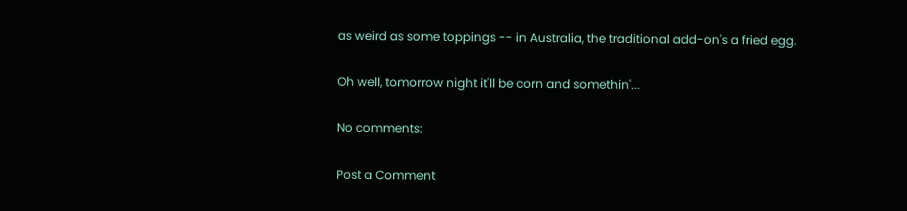as weird as some toppings -- in Australia, the traditional add-on's a fried egg.

Oh well, tomorrow night it'll be corn and somethin'...

No comments:

Post a Comment